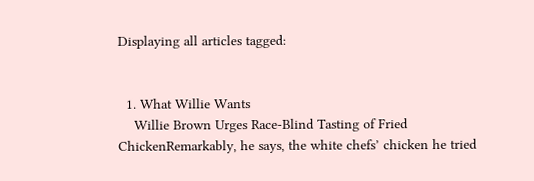Displaying all articles tagged:


  1. What Willie Wants
    Willie Brown Urges Race-Blind Tasting of Fried ChickenRemarkably, he says, the white chefs’ chicken he tried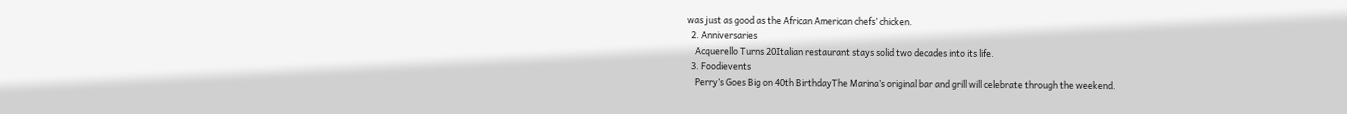was just as good as the African American chefs’ chicken.
  2. Anniversaries
    Acquerello Turns 20Italian restaurant stays solid two decades into its life.
  3. Foodievents
    Perry’s Goes Big on 40th BirthdayThe Marina’s original bar and grill will celebrate through the weekend.